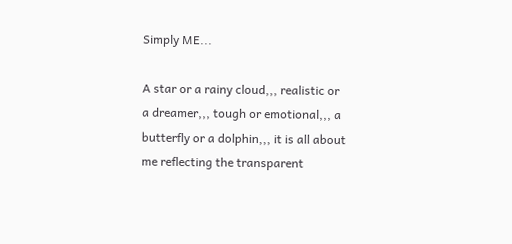Simply ME...

A star or a rainy cloud,,, realistic or a dreamer,,, tough or emotional,,, a butterfly or a dolphin,,, it is all about me reflecting the transparent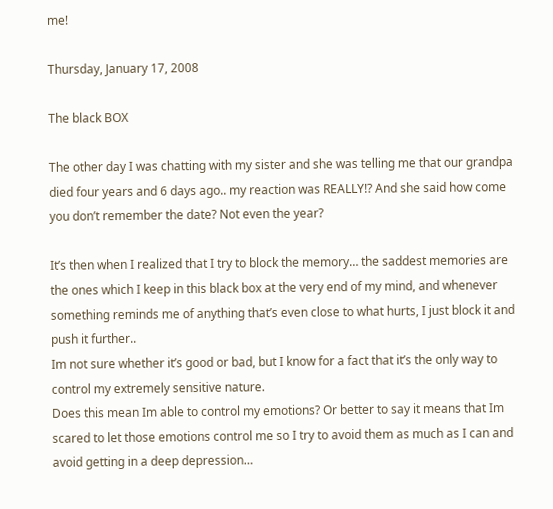me!

Thursday, January 17, 2008

The black BOX

The other day I was chatting with my sister and she was telling me that our grandpa died four years and 6 days ago.. my reaction was REALLY!? And she said how come you don’t remember the date? Not even the year?

It’s then when I realized that I try to block the memory… the saddest memories are the ones which I keep in this black box at the very end of my mind, and whenever something reminds me of anything that’s even close to what hurts, I just block it and push it further..
Im not sure whether it’s good or bad, but I know for a fact that it’s the only way to control my extremely sensitive nature.
Does this mean Im able to control my emotions? Or better to say it means that Im scared to let those emotions control me so I try to avoid them as much as I can and avoid getting in a deep depression…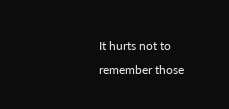It hurts not to remember those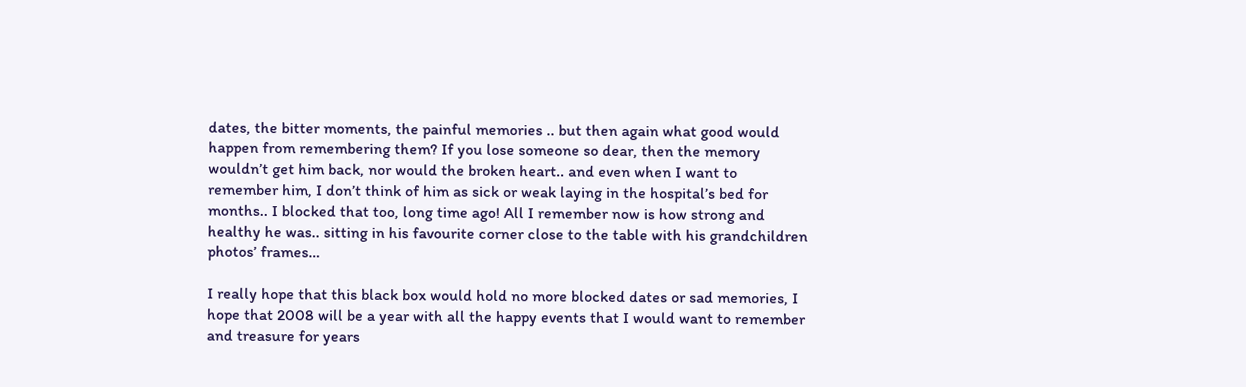dates, the bitter moments, the painful memories .. but then again what good would happen from remembering them? If you lose someone so dear, then the memory wouldn’t get him back, nor would the broken heart.. and even when I want to remember him, I don’t think of him as sick or weak laying in the hospital’s bed for months.. I blocked that too, long time ago! All I remember now is how strong and healthy he was.. sitting in his favourite corner close to the table with his grandchildren photos’ frames…

I really hope that this black box would hold no more blocked dates or sad memories, I hope that 2008 will be a year with all the happy events that I would want to remember and treasure for years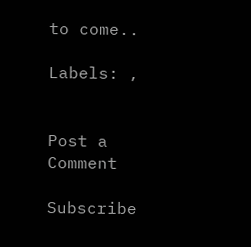to come..

Labels: ,


Post a Comment

Subscribe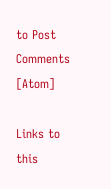to Post Comments [Atom]

Links to this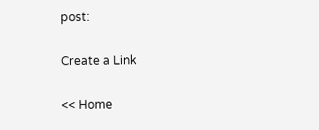post:

Create a Link

<< Home